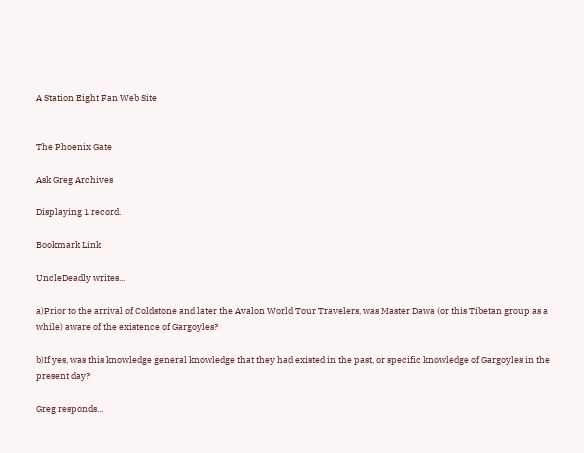A Station Eight Fan Web Site


The Phoenix Gate

Ask Greg Archives

Displaying 1 record.

Bookmark Link

UncleDeadly writes...

a)Prior to the arrival of Coldstone and later the Avalon World Tour Travelers, was Master Dawa (or this Tibetan group as a while) aware of the existence of Gargoyles?

b)If yes, was this knowledge general knowledge that they had existed in the past, or specific knowledge of Gargoyles in the present day?

Greg responds...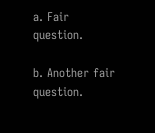a. Fair question.

b. Another fair question.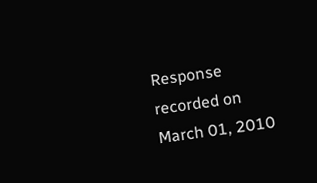Response recorded on March 01, 2010